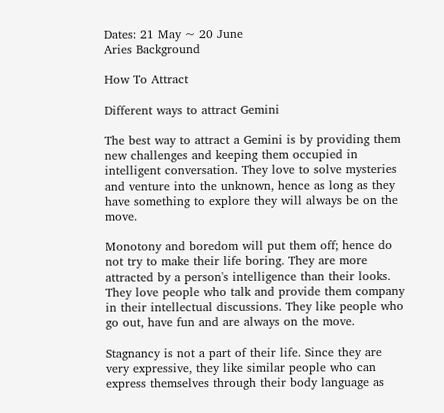Dates: 21 May ~ 20 June
Aries Background

How To Attract

Different ways to attract Gemini

The best way to attract a Gemini is by providing them new challenges and keeping them occupied in intelligent conversation. They love to solve mysteries and venture into the unknown, hence as long as they have something to explore they will always be on the move.

Monotony and boredom will put them off; hence do not try to make their life boring. They are more attracted by a person's intelligence than their looks. They love people who talk and provide them company in their intellectual discussions. They like people who go out, have fun and are always on the move.

Stagnancy is not a part of their life. Since they are very expressive, they like similar people who can express themselves through their body language as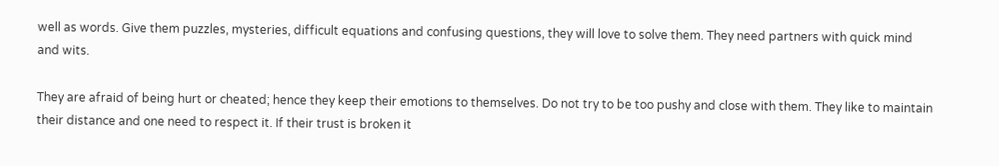well as words. Give them puzzles, mysteries, difficult equations and confusing questions, they will love to solve them. They need partners with quick mind and wits.

They are afraid of being hurt or cheated; hence they keep their emotions to themselves. Do not try to be too pushy and close with them. They like to maintain their distance and one need to respect it. If their trust is broken it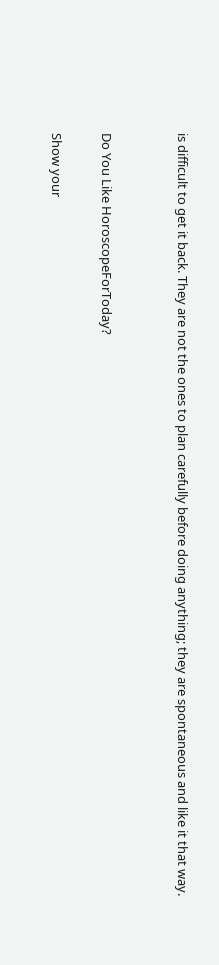is difficult to get it back. They are not the ones to plan carefully before doing anything; they are spontaneous and like it that way.


Do You Like HoroscopeForToday?

Show your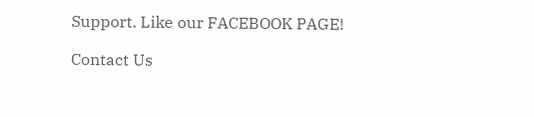Support. Like our FACEBOOK PAGE!

Contact Us